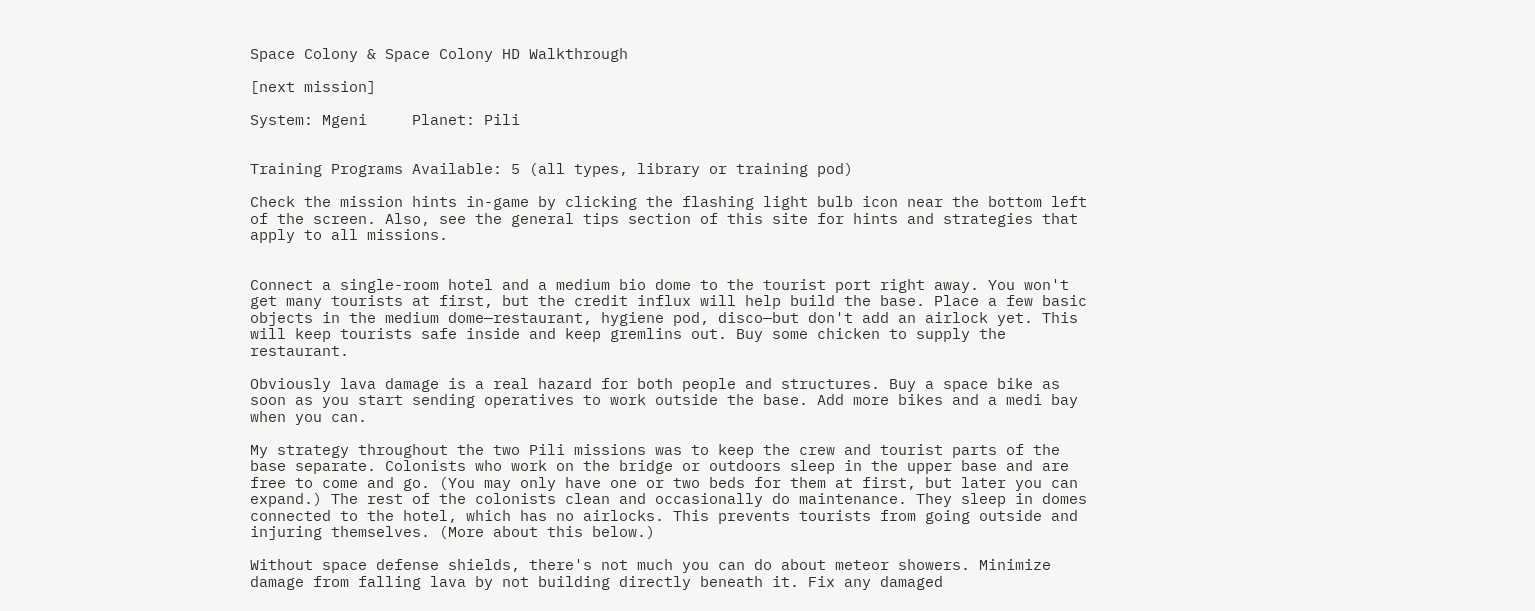Space Colony & Space Colony HD Walkthrough

[next mission]

System: Mgeni     Planet: Pili


Training Programs Available: 5 (all types, library or training pod)

Check the mission hints in-game by clicking the flashing light bulb icon near the bottom left of the screen. Also, see the general tips section of this site for hints and strategies that apply to all missions.


Connect a single-room hotel and a medium bio dome to the tourist port right away. You won't get many tourists at first, but the credit influx will help build the base. Place a few basic objects in the medium dome—restaurant, hygiene pod, disco—but don't add an airlock yet. This will keep tourists safe inside and keep gremlins out. Buy some chicken to supply the restaurant.

Obviously lava damage is a real hazard for both people and structures. Buy a space bike as soon as you start sending operatives to work outside the base. Add more bikes and a medi bay when you can.

My strategy throughout the two Pili missions was to keep the crew and tourist parts of the base separate. Colonists who work on the bridge or outdoors sleep in the upper base and are free to come and go. (You may only have one or two beds for them at first, but later you can expand.) The rest of the colonists clean and occasionally do maintenance. They sleep in domes connected to the hotel, which has no airlocks. This prevents tourists from going outside and injuring themselves. (More about this below.)

Without space defense shields, there's not much you can do about meteor showers. Minimize damage from falling lava by not building directly beneath it. Fix any damaged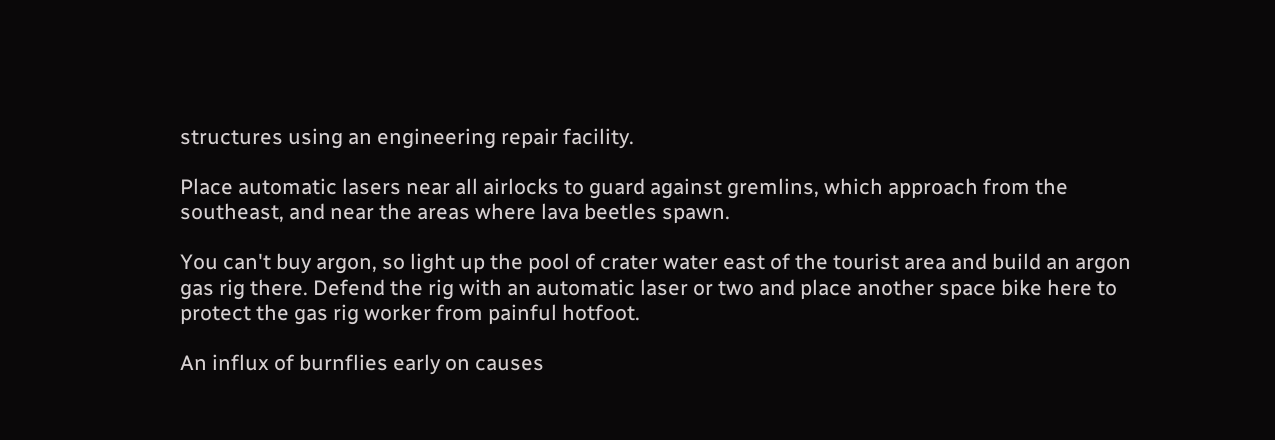structures using an engineering repair facility.

Place automatic lasers near all airlocks to guard against gremlins, which approach from the southeast, and near the areas where lava beetles spawn.

You can't buy argon, so light up the pool of crater water east of the tourist area and build an argon gas rig there. Defend the rig with an automatic laser or two and place another space bike here to protect the gas rig worker from painful hotfoot.

An influx of burnflies early on causes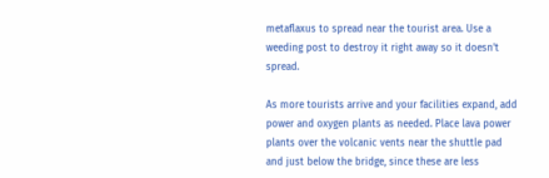metaflaxus to spread near the tourist area. Use a weeding post to destroy it right away so it doesn't spread.

As more tourists arrive and your facilities expand, add power and oxygen plants as needed. Place lava power plants over the volcanic vents near the shuttle pad and just below the bridge, since these are less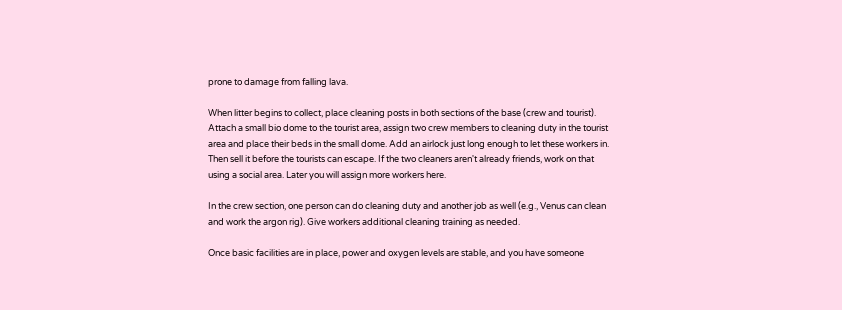prone to damage from falling lava.

When litter begins to collect, place cleaning posts in both sections of the base (crew and tourist). Attach a small bio dome to the tourist area, assign two crew members to cleaning duty in the tourist area and place their beds in the small dome. Add an airlock just long enough to let these workers in. Then sell it before the tourists can escape. If the two cleaners aren't already friends, work on that using a social area. Later you will assign more workers here.

In the crew section, one person can do cleaning duty and another job as well (e.g., Venus can clean and work the argon rig). Give workers additional cleaning training as needed.

Once basic facilities are in place, power and oxygen levels are stable, and you have someone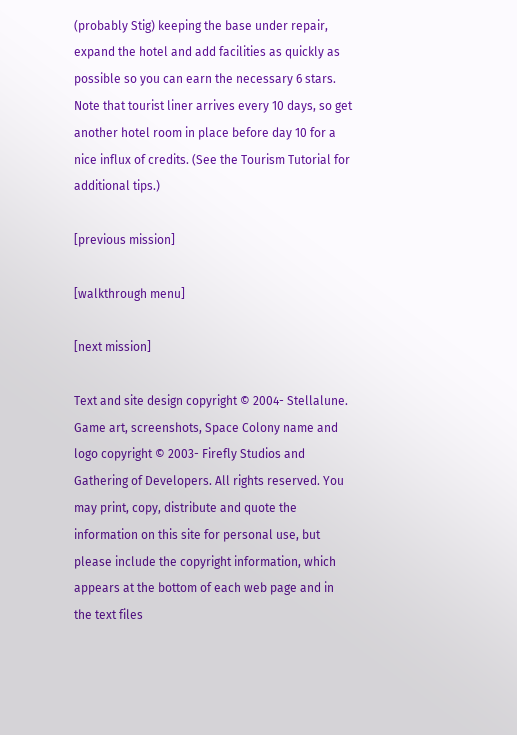(probably Stig) keeping the base under repair, expand the hotel and add facilities as quickly as possible so you can earn the necessary 6 stars. Note that tourist liner arrives every 10 days, so get another hotel room in place before day 10 for a nice influx of credits. (See the Tourism Tutorial for additional tips.)

[previous mission]

[walkthrough menu]

[next mission]

Text and site design copyright © 2004- Stellalune. Game art, screenshots, Space Colony name and logo copyright © 2003- Firefly Studios and Gathering of Developers. All rights reserved. You may print, copy, distribute and quote the information on this site for personal use, but please include the copyright information, which appears at the bottom of each web page and in the text files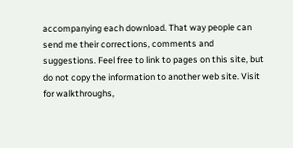accompanying each download. That way people can send me their corrections, comments and suggestions. Feel free to link to pages on this site, but do not copy the information to another web site. Visit for walkthroughs,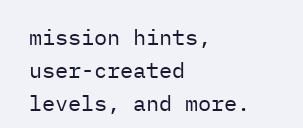mission hints, user-created levels, and more.